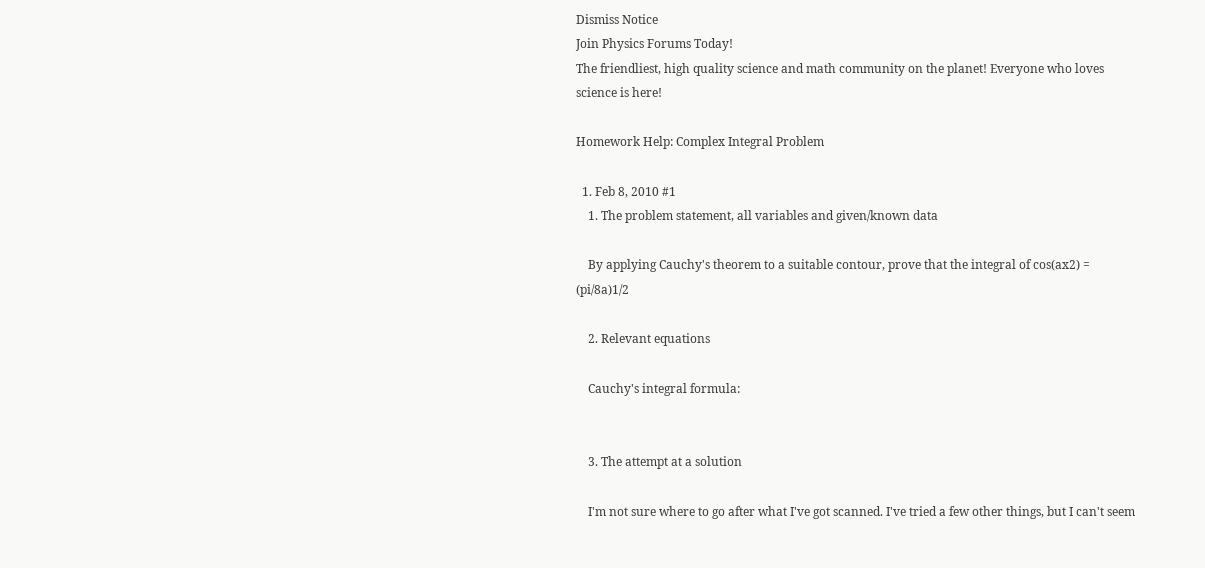Dismiss Notice
Join Physics Forums Today!
The friendliest, high quality science and math community on the planet! Everyone who loves science is here!

Homework Help: Complex Integral Problem

  1. Feb 8, 2010 #1
    1. The problem statement, all variables and given/known data

    By applying Cauchy's theorem to a suitable contour, prove that the integral of cos(ax2) = (pi/8a)1/2

    2. Relevant equations

    Cauchy's integral formula:


    3. The attempt at a solution

    I'm not sure where to go after what I've got scanned. I've tried a few other things, but I can't seem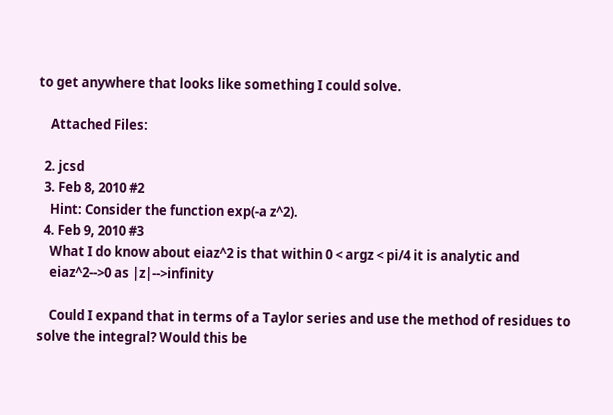to get anywhere that looks like something I could solve.

    Attached Files:

  2. jcsd
  3. Feb 8, 2010 #2
    Hint: Consider the function exp(-a z^2).
  4. Feb 9, 2010 #3
    What I do know about eiaz^2 is that within 0 < argz < pi/4 it is analytic and
    eiaz^2-->0 as |z|-->infinity

    Could I expand that in terms of a Taylor series and use the method of residues to solve the integral? Would this be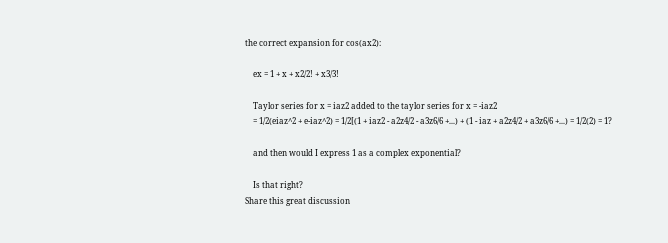the correct expansion for cos(ax2):

    ex = 1 + x + x2/2! + x3/3!

    Taylor series for x = iaz2 added to the taylor series for x = -iaz2
    = 1/2(eiaz^2 + e-iaz^2) = 1/2[(1 + iaz2 - a2z4/2 - a3z6/6 +...) + (1 - iaz + a2z4/2 + a3z6/6 +...) = 1/2(2) = 1?

    and then would I express 1 as a complex exponential?

    Is that right?
Share this great discussion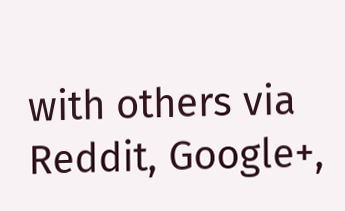with others via Reddit, Google+,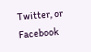Twitter, or Facebook